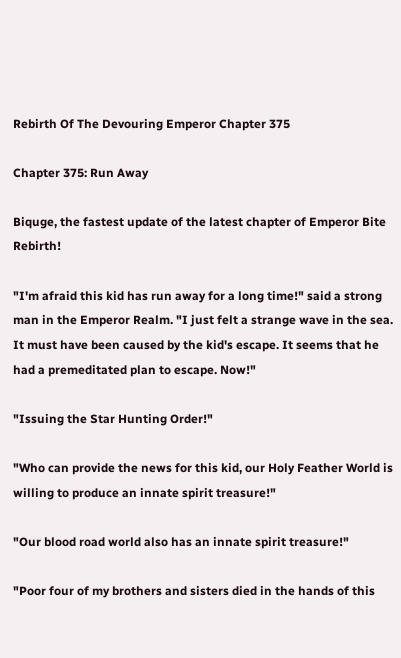Rebirth Of The Devouring Emperor Chapter 375

Chapter 375: Run Away

Biquge, the fastest update of the latest chapter of Emperor Bite Rebirth!

"I'm afraid this kid has run away for a long time!" said a strong man in the Emperor Realm. "I just felt a strange wave in the sea. It must have been caused by the kid's escape. It seems that he had a premeditated plan to escape. Now!"

"Issuing the Star Hunting Order!"

"Who can provide the news for this kid, our Holy Feather World is willing to produce an innate spirit treasure!"

"Our blood road world also has an innate spirit treasure!"

"Poor four of my brothers and sisters died in the hands of this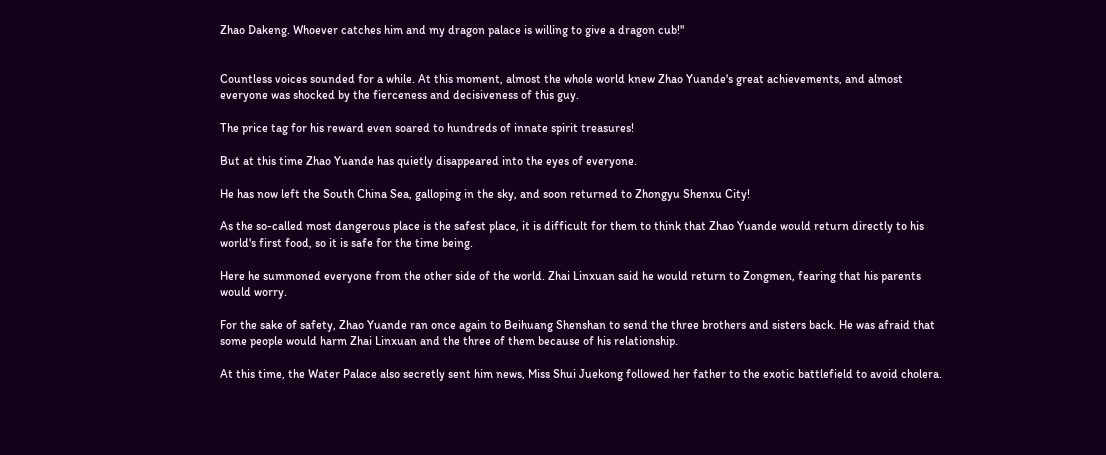Zhao Dakeng. Whoever catches him and my dragon palace is willing to give a dragon cub!"


Countless voices sounded for a while. At this moment, almost the whole world knew Zhao Yuande's great achievements, and almost everyone was shocked by the fierceness and decisiveness of this guy.

The price tag for his reward even soared to hundreds of innate spirit treasures!

But at this time Zhao Yuande has quietly disappeared into the eyes of everyone.

He has now left the South China Sea, galloping in the sky, and soon returned to Zhongyu Shenxu City!

As the so-called most dangerous place is the safest place, it is difficult for them to think that Zhao Yuande would return directly to his world's first food, so it is safe for the time being.

Here he summoned everyone from the other side of the world. Zhai Linxuan said he would return to Zongmen, fearing that his parents would worry.

For the sake of safety, Zhao Yuande ran once again to Beihuang Shenshan to send the three brothers and sisters back. He was afraid that some people would harm Zhai Linxuan and the three of them because of his relationship.

At this time, the Water Palace also secretly sent him news, Miss Shui Juekong followed her father to the exotic battlefield to avoid cholera.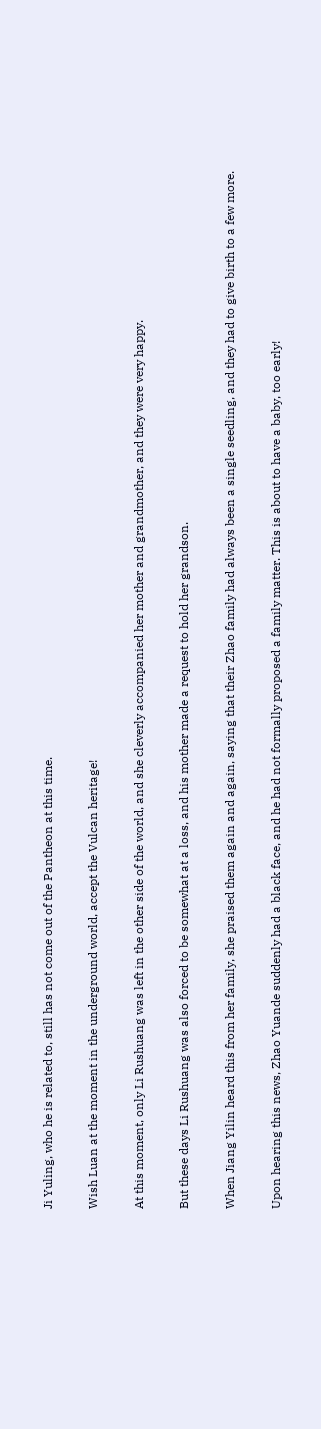Ji Yuling, who he is related to, still has not come out of the Pantheon at this time.

Wish Luan at the moment in the underground world, accept the Vulcan heritage!

At this moment, only Li Rushuang was left in the other side of the world, and she cleverly accompanied her mother and grandmother, and they were very happy.

But these days Li Rushuang was also forced to be somewhat at a loss, and his mother made a request to hold her grandson.

When Jiang Yilin heard this from her family, she praised them again and again, saying that their Zhao family had always been a single seedling, and they had to give birth to a few more.

Upon hearing this news, Zhao Yuande suddenly had a black face, and he had not formally proposed a family matter. This is about to have a baby, too early!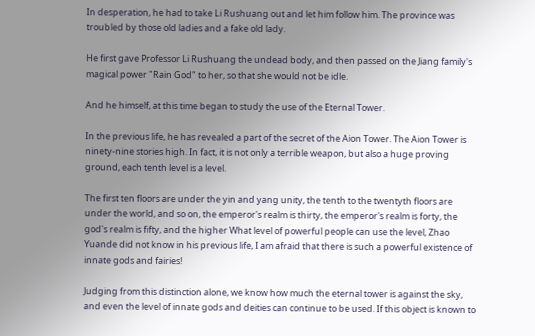In desperation, he had to take Li Rushuang out and let him follow him. The province was troubled by those old ladies and a fake old lady.

He first gave Professor Li Rushuang the undead body, and then passed on the Jiang family's magical power "Rain God" to her, so that she would not be idle.

And he himself, at this time began to study the use of the Eternal Tower.

In the previous life, he has revealed a part of the secret of the Aion Tower. The Aion Tower is ninety-nine stories high. In fact, it is not only a terrible weapon, but also a huge proving ground, each tenth level is a level.

The first ten floors are under the yin and yang unity, the tenth to the twentyth floors are under the world, and so on, the emperor's realm is thirty, the emperor's realm is forty, the god's realm is fifty, and the higher What level of powerful people can use the level, Zhao Yuande did not know in his previous life, I am afraid that there is such a powerful existence of innate gods and fairies!

Judging from this distinction alone, we know how much the eternal tower is against the sky, and even the level of innate gods and deities can continue to be used. If this object is known to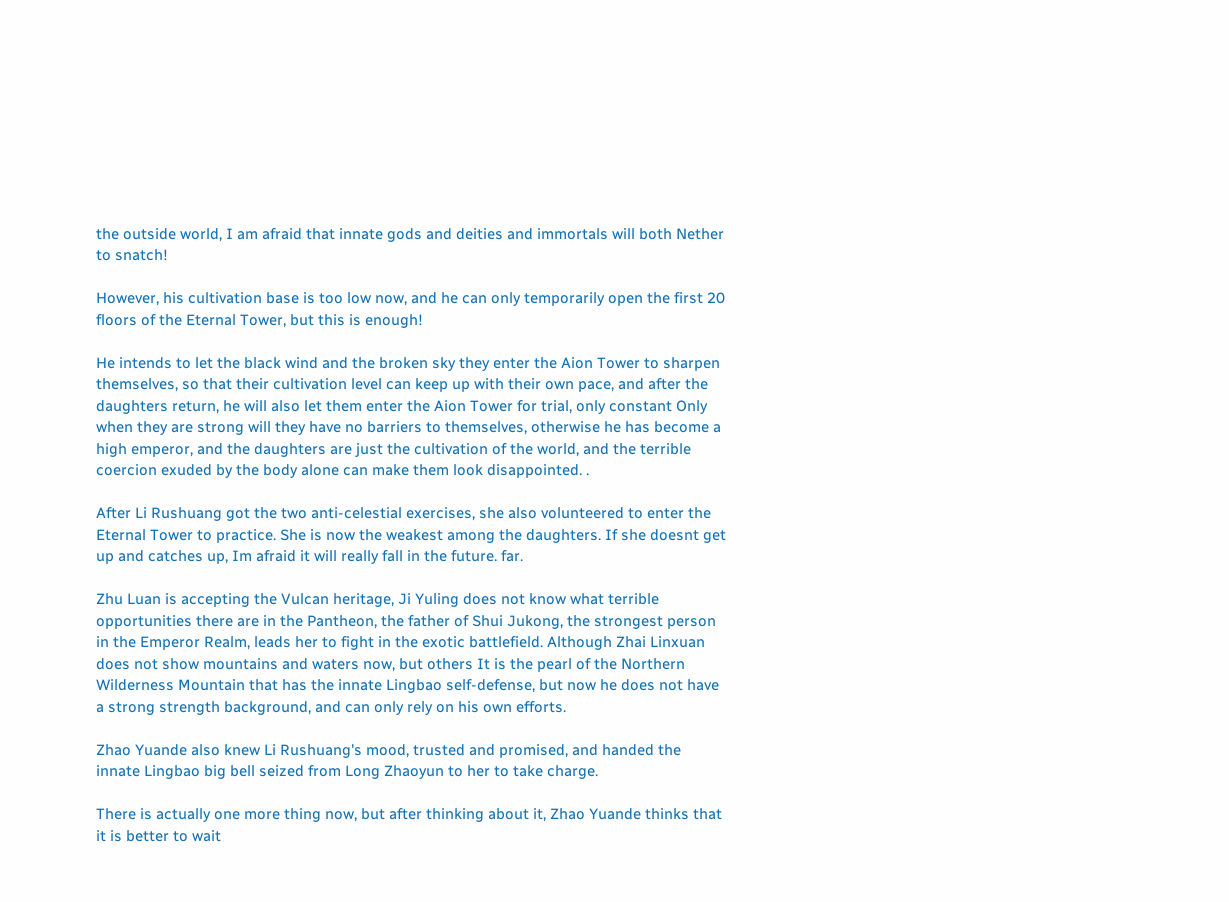the outside world, I am afraid that innate gods and deities and immortals will both Nether to snatch!

However, his cultivation base is too low now, and he can only temporarily open the first 20 floors of the Eternal Tower, but this is enough!

He intends to let the black wind and the broken sky they enter the Aion Tower to sharpen themselves, so that their cultivation level can keep up with their own pace, and after the daughters return, he will also let them enter the Aion Tower for trial, only constant Only when they are strong will they have no barriers to themselves, otherwise he has become a high emperor, and the daughters are just the cultivation of the world, and the terrible coercion exuded by the body alone can make them look disappointed. .

After Li Rushuang got the two anti-celestial exercises, she also volunteered to enter the Eternal Tower to practice. She is now the weakest among the daughters. If she doesnt get up and catches up, Im afraid it will really fall in the future. far.

Zhu Luan is accepting the Vulcan heritage, Ji Yuling does not know what terrible opportunities there are in the Pantheon, the father of Shui Jukong, the strongest person in the Emperor Realm, leads her to fight in the exotic battlefield. Although Zhai Linxuan does not show mountains and waters now, but others It is the pearl of the Northern Wilderness Mountain that has the innate Lingbao self-defense, but now he does not have a strong strength background, and can only rely on his own efforts.

Zhao Yuande also knew Li Rushuang's mood, trusted and promised, and handed the innate Lingbao big bell seized from Long Zhaoyun to her to take charge.

There is actually one more thing now, but after thinking about it, Zhao Yuande thinks that it is better to wait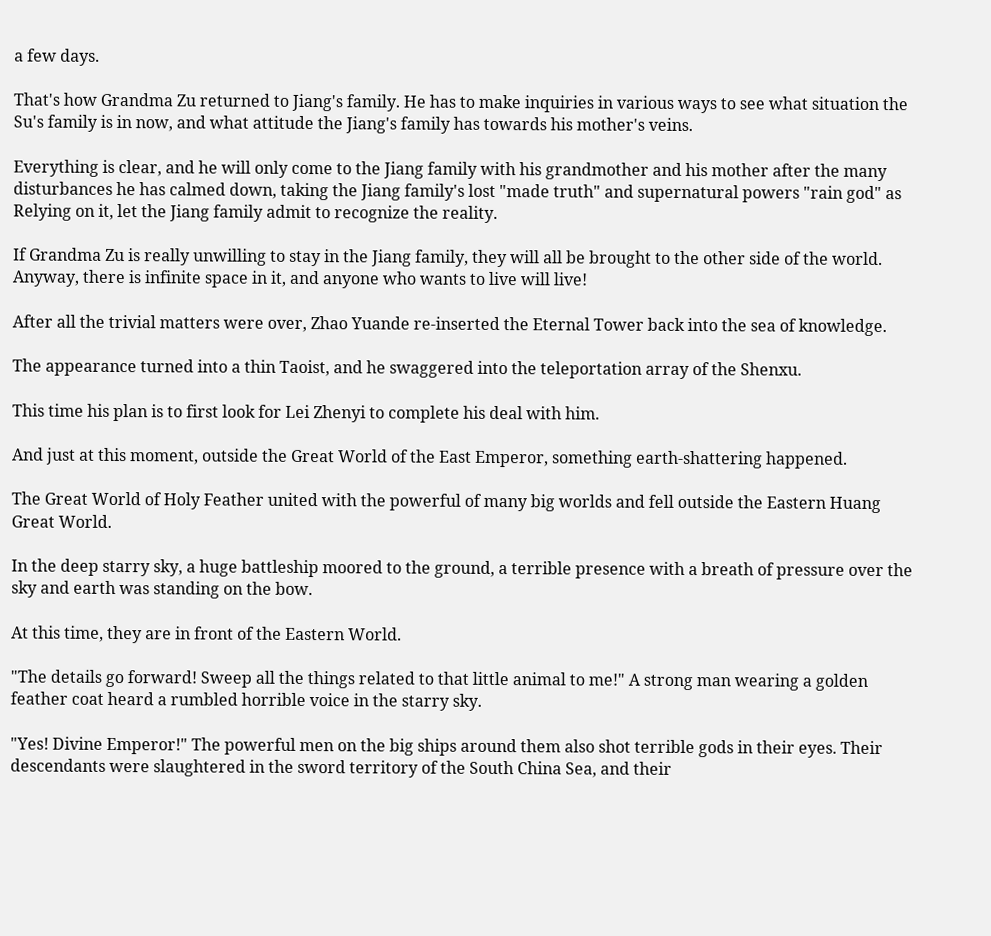a few days.

That's how Grandma Zu returned to Jiang's family. He has to make inquiries in various ways to see what situation the Su's family is in now, and what attitude the Jiang's family has towards his mother's veins.

Everything is clear, and he will only come to the Jiang family with his grandmother and his mother after the many disturbances he has calmed down, taking the Jiang family's lost "made truth" and supernatural powers "rain god" as Relying on it, let the Jiang family admit to recognize the reality.

If Grandma Zu is really unwilling to stay in the Jiang family, they will all be brought to the other side of the world. Anyway, there is infinite space in it, and anyone who wants to live will live!

After all the trivial matters were over, Zhao Yuande re-inserted the Eternal Tower back into the sea of knowledge.

The appearance turned into a thin Taoist, and he swaggered into the teleportation array of the Shenxu.

This time his plan is to first look for Lei Zhenyi to complete his deal with him.

And just at this moment, outside the Great World of the East Emperor, something earth-shattering happened.

The Great World of Holy Feather united with the powerful of many big worlds and fell outside the Eastern Huang Great World.

In the deep starry sky, a huge battleship moored to the ground, a terrible presence with a breath of pressure over the sky and earth was standing on the bow.

At this time, they are in front of the Eastern World.

"The details go forward! Sweep all the things related to that little animal to me!" A strong man wearing a golden feather coat heard a rumbled horrible voice in the starry sky.

"Yes! Divine Emperor!" The powerful men on the big ships around them also shot terrible gods in their eyes. Their descendants were slaughtered in the sword territory of the South China Sea, and their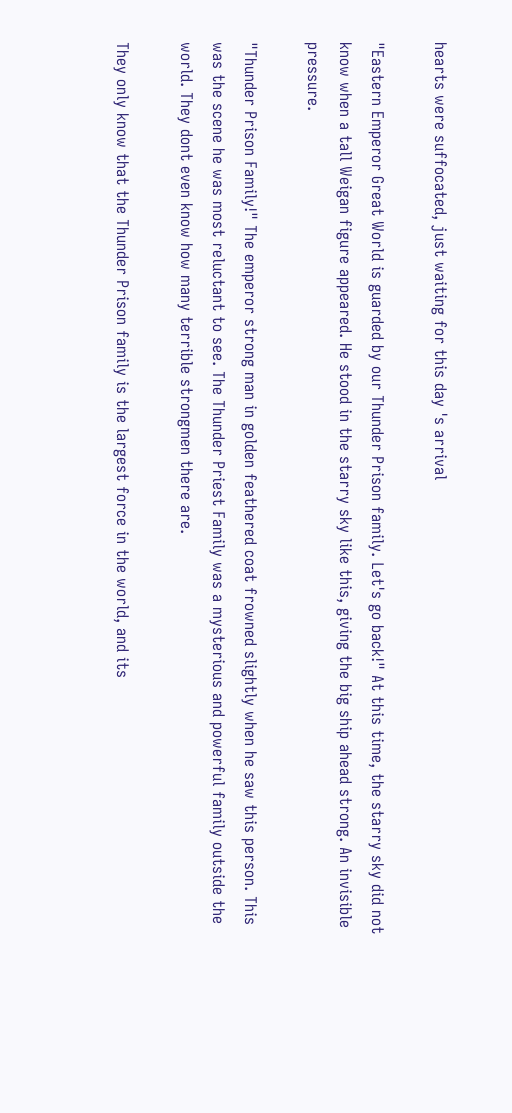hearts were suffocated, just waiting for this day 's arrival

"Eastern Emperor Great World is guarded by our Thunder Prison family. Let's go back!" At this time, the starry sky did not know when a tall Weigan figure appeared. He stood in the starry sky like this, giving the big ship ahead strong. An invisible pressure.

"Thunder Prison Family!" The emperor strong man in golden feathered coat frowned slightly when he saw this person. This was the scene he was most reluctant to see. The Thunder Priest Family was a mysterious and powerful family outside the world. They dont even know how many terrible strongmen there are.

They only know that the Thunder Prison family is the largest force in the world, and its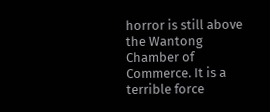horror is still above the Wantong Chamber of Commerce. It is a terrible force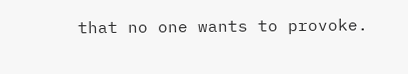that no one wants to provoke.